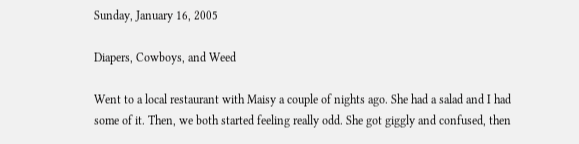Sunday, January 16, 2005

Diapers, Cowboys, and Weed

Went to a local restaurant with Maisy a couple of nights ago. She had a salad and I had some of it. Then, we both started feeling really odd. She got giggly and confused, then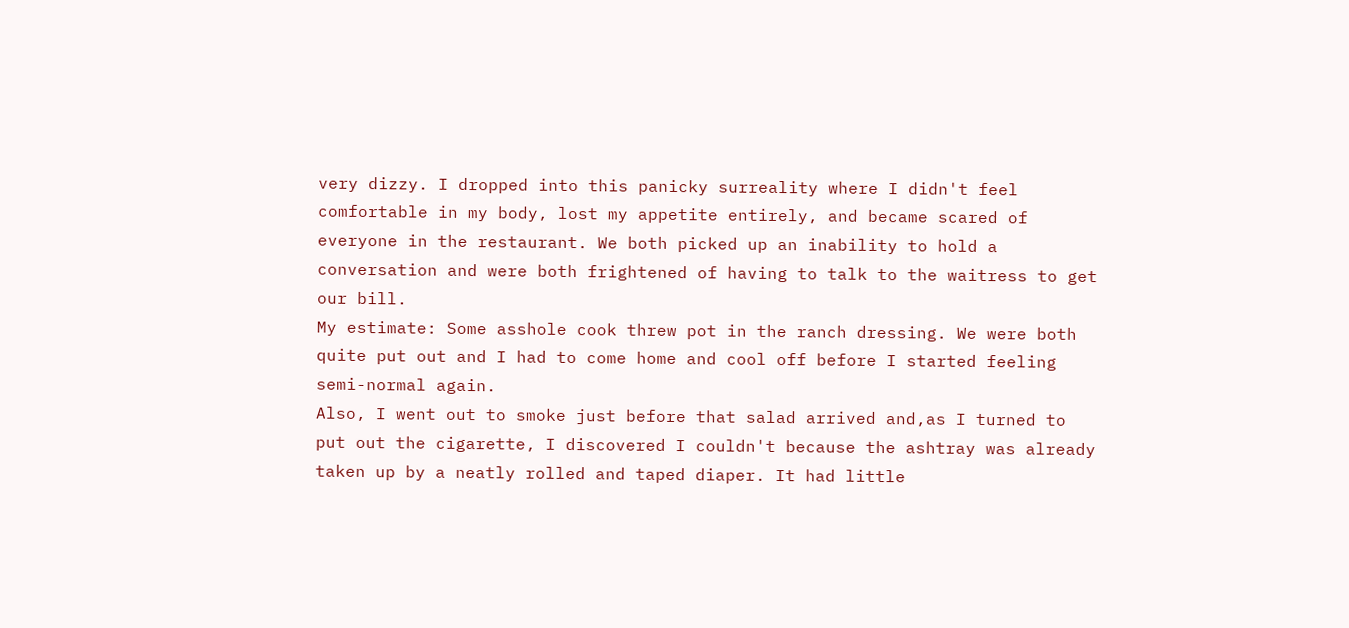very dizzy. I dropped into this panicky surreality where I didn't feel comfortable in my body, lost my appetite entirely, and became scared of everyone in the restaurant. We both picked up an inability to hold a conversation and were both frightened of having to talk to the waitress to get our bill.
My estimate: Some asshole cook threw pot in the ranch dressing. We were both quite put out and I had to come home and cool off before I started feeling semi-normal again.
Also, I went out to smoke just before that salad arrived and,as I turned to put out the cigarette, I discovered I couldn't because the ashtray was already taken up by a neatly rolled and taped diaper. It had little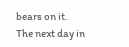bears on it.
The next day in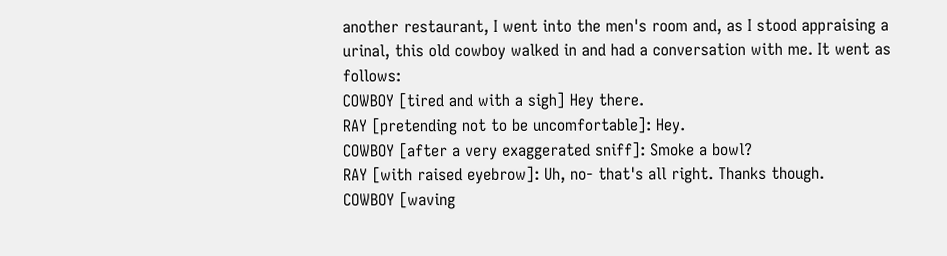another restaurant, I went into the men's room and, as I stood appraising a urinal, this old cowboy walked in and had a conversation with me. It went as follows:
COWBOY [tired and with a sigh] Hey there.
RAY [pretending not to be uncomfortable]: Hey.
COWBOY [after a very exaggerated sniff]: Smoke a bowl?
RAY [with raised eyebrow]: Uh, no- that's all right. Thanks though.
COWBOY [waving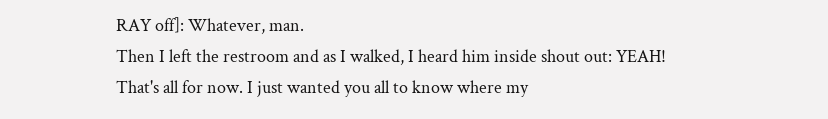RAY off]: Whatever, man.
Then I left the restroom and as I walked, I heard him inside shout out: YEAH!
That's all for now. I just wanted you all to know where my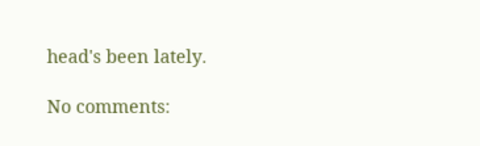head's been lately.

No comments: